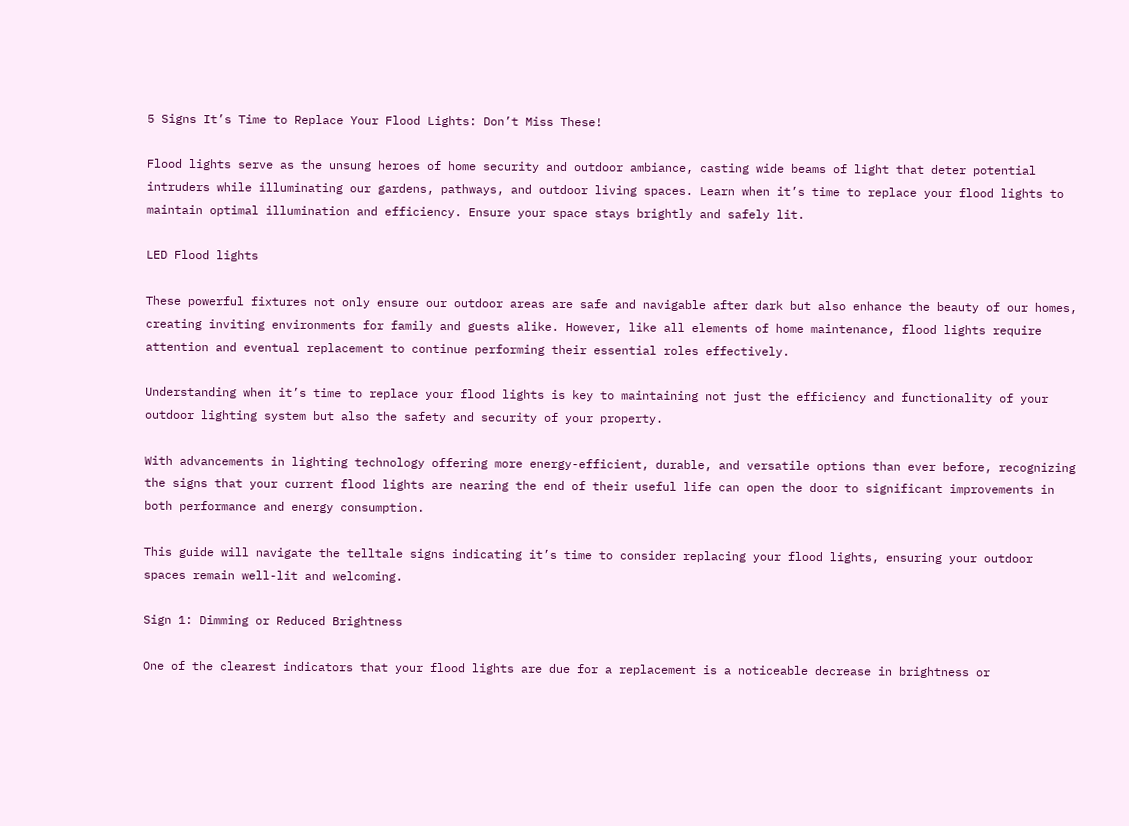5 Signs It’s Time to Replace Your Flood Lights: Don’t Miss These!

Flood lights serve as the unsung heroes of home security and outdoor ambiance, casting wide beams of light that deter potential intruders while illuminating our gardens, pathways, and outdoor living spaces. Learn when it’s time to replace your flood lights to maintain optimal illumination and efficiency. Ensure your space stays brightly and safely lit.

LED Flood lights

These powerful fixtures not only ensure our outdoor areas are safe and navigable after dark but also enhance the beauty of our homes, creating inviting environments for family and guests alike. However, like all elements of home maintenance, flood lights require attention and eventual replacement to continue performing their essential roles effectively.

Understanding when it’s time to replace your flood lights is key to maintaining not just the efficiency and functionality of your outdoor lighting system but also the safety and security of your property.

With advancements in lighting technology offering more energy-efficient, durable, and versatile options than ever before, recognizing the signs that your current flood lights are nearing the end of their useful life can open the door to significant improvements in both performance and energy consumption.

This guide will navigate the telltale signs indicating it’s time to consider replacing your flood lights, ensuring your outdoor spaces remain well-lit and welcoming.

Sign 1: Dimming or Reduced Brightness

One of the clearest indicators that your flood lights are due for a replacement is a noticeable decrease in brightness or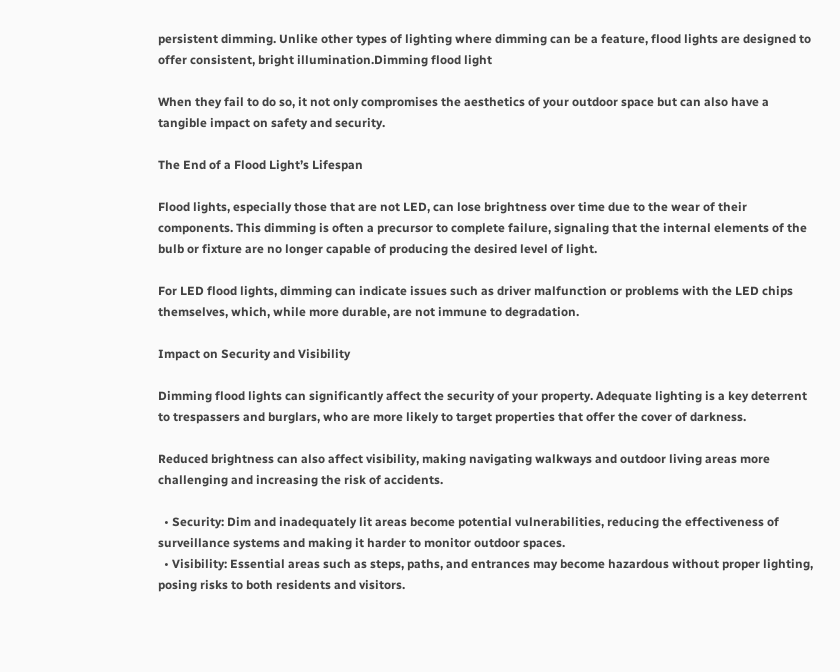persistent dimming. Unlike other types of lighting where dimming can be a feature, flood lights are designed to offer consistent, bright illumination.Dimming flood light

When they fail to do so, it not only compromises the aesthetics of your outdoor space but can also have a tangible impact on safety and security.

The End of a Flood Light’s Lifespan

Flood lights, especially those that are not LED, can lose brightness over time due to the wear of their components. This dimming is often a precursor to complete failure, signaling that the internal elements of the bulb or fixture are no longer capable of producing the desired level of light.

For LED flood lights, dimming can indicate issues such as driver malfunction or problems with the LED chips themselves, which, while more durable, are not immune to degradation.

Impact on Security and Visibility

Dimming flood lights can significantly affect the security of your property. Adequate lighting is a key deterrent to trespassers and burglars, who are more likely to target properties that offer the cover of darkness.

Reduced brightness can also affect visibility, making navigating walkways and outdoor living areas more challenging and increasing the risk of accidents.

  • Security: Dim and inadequately lit areas become potential vulnerabilities, reducing the effectiveness of surveillance systems and making it harder to monitor outdoor spaces.
  • Visibility: Essential areas such as steps, paths, and entrances may become hazardous without proper lighting, posing risks to both residents and visitors.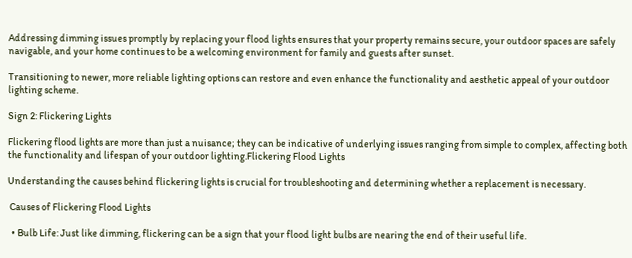Addressing dimming issues promptly by replacing your flood lights ensures that your property remains secure, your outdoor spaces are safely navigable, and your home continues to be a welcoming environment for family and guests after sunset.

Transitioning to newer, more reliable lighting options can restore and even enhance the functionality and aesthetic appeal of your outdoor lighting scheme.

Sign 2: Flickering Lights

Flickering flood lights are more than just a nuisance; they can be indicative of underlying issues ranging from simple to complex, affecting both the functionality and lifespan of your outdoor lighting.Flickering Flood Lights

Understanding the causes behind flickering lights is crucial for troubleshooting and determining whether a replacement is necessary.

 Causes of Flickering Flood Lights

  • Bulb Life: Just like dimming, flickering can be a sign that your flood light bulbs are nearing the end of their useful life.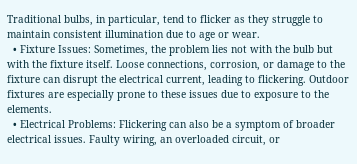Traditional bulbs, in particular, tend to flicker as they struggle to maintain consistent illumination due to age or wear.
  • Fixture Issues: Sometimes, the problem lies not with the bulb but with the fixture itself. Loose connections, corrosion, or damage to the fixture can disrupt the electrical current, leading to flickering. Outdoor fixtures are especially prone to these issues due to exposure to the elements.
  • Electrical Problems: Flickering can also be a symptom of broader electrical issues. Faulty wiring, an overloaded circuit, or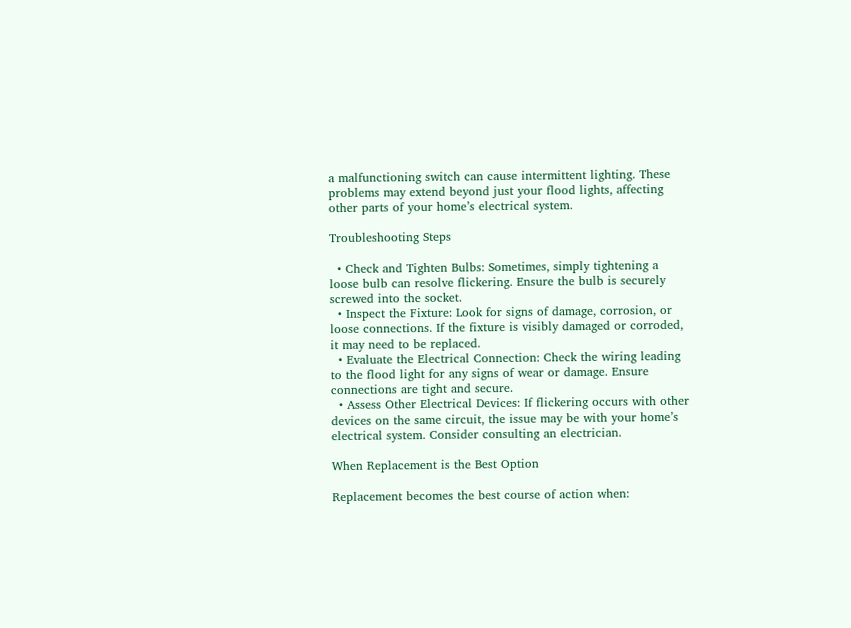a malfunctioning switch can cause intermittent lighting. These problems may extend beyond just your flood lights, affecting other parts of your home’s electrical system.

Troubleshooting Steps

  • Check and Tighten Bulbs: Sometimes, simply tightening a loose bulb can resolve flickering. Ensure the bulb is securely screwed into the socket.
  • Inspect the Fixture: Look for signs of damage, corrosion, or loose connections. If the fixture is visibly damaged or corroded, it may need to be replaced.
  • Evaluate the Electrical Connection: Check the wiring leading to the flood light for any signs of wear or damage. Ensure connections are tight and secure.
  • Assess Other Electrical Devices: If flickering occurs with other devices on the same circuit, the issue may be with your home’s electrical system. Consider consulting an electrician.

When Replacement is the Best Option

Replacement becomes the best course of action when: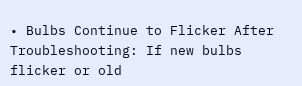• Bulbs Continue to Flicker After Troubleshooting: If new bulbs flicker or old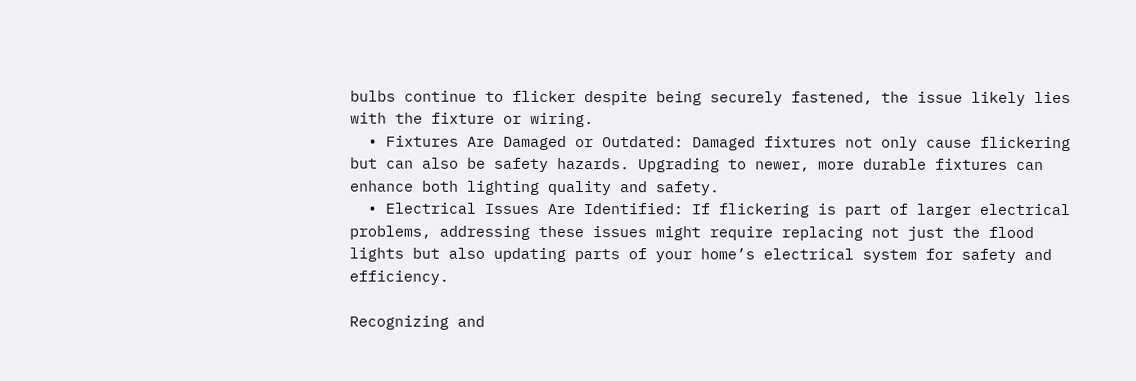bulbs continue to flicker despite being securely fastened, the issue likely lies with the fixture or wiring.
  • Fixtures Are Damaged or Outdated: Damaged fixtures not only cause flickering but can also be safety hazards. Upgrading to newer, more durable fixtures can enhance both lighting quality and safety.
  • Electrical Issues Are Identified: If flickering is part of larger electrical problems, addressing these issues might require replacing not just the flood lights but also updating parts of your home’s electrical system for safety and efficiency.

Recognizing and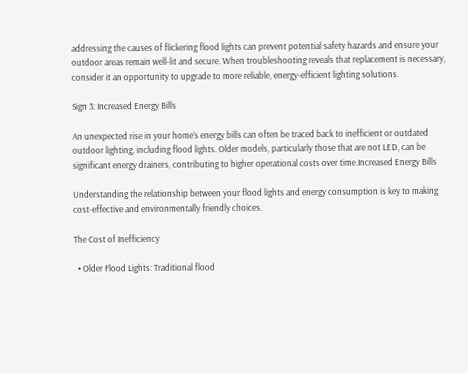addressing the causes of flickering flood lights can prevent potential safety hazards and ensure your outdoor areas remain well-lit and secure. When troubleshooting reveals that replacement is necessary, consider it an opportunity to upgrade to more reliable, energy-efficient lighting solutions.

Sign 3: Increased Energy Bills

An unexpected rise in your home’s energy bills can often be traced back to inefficient or outdated outdoor lighting, including flood lights. Older models, particularly those that are not LED, can be significant energy drainers, contributing to higher operational costs over time.Increased Energy Bills

Understanding the relationship between your flood lights and energy consumption is key to making cost-effective and environmentally friendly choices.

The Cost of Inefficiency

  • Older Flood Lights: Traditional flood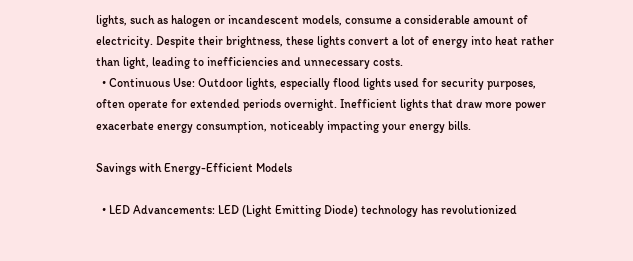lights, such as halogen or incandescent models, consume a considerable amount of electricity. Despite their brightness, these lights convert a lot of energy into heat rather than light, leading to inefficiencies and unnecessary costs.
  • Continuous Use: Outdoor lights, especially flood lights used for security purposes, often operate for extended periods overnight. Inefficient lights that draw more power exacerbate energy consumption, noticeably impacting your energy bills.

Savings with Energy-Efficient Models

  • LED Advancements: LED (Light Emitting Diode) technology has revolutionized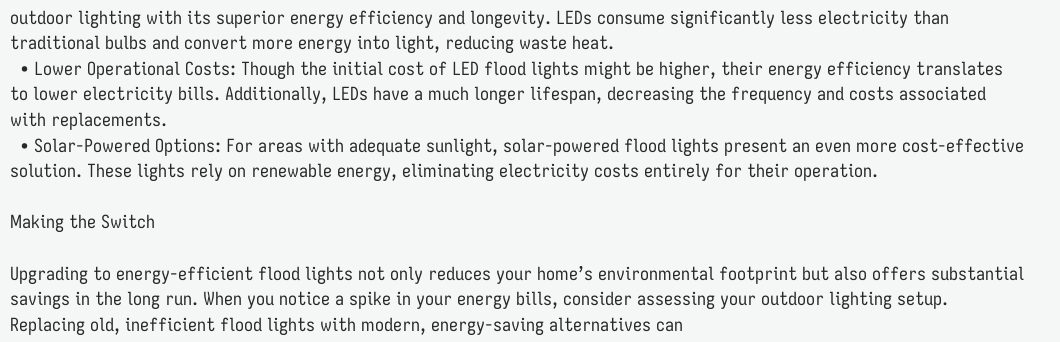outdoor lighting with its superior energy efficiency and longevity. LEDs consume significantly less electricity than traditional bulbs and convert more energy into light, reducing waste heat.
  • Lower Operational Costs: Though the initial cost of LED flood lights might be higher, their energy efficiency translates to lower electricity bills. Additionally, LEDs have a much longer lifespan, decreasing the frequency and costs associated with replacements.
  • Solar-Powered Options: For areas with adequate sunlight, solar-powered flood lights present an even more cost-effective solution. These lights rely on renewable energy, eliminating electricity costs entirely for their operation.

Making the Switch

Upgrading to energy-efficient flood lights not only reduces your home’s environmental footprint but also offers substantial savings in the long run. When you notice a spike in your energy bills, consider assessing your outdoor lighting setup. Replacing old, inefficient flood lights with modern, energy-saving alternatives can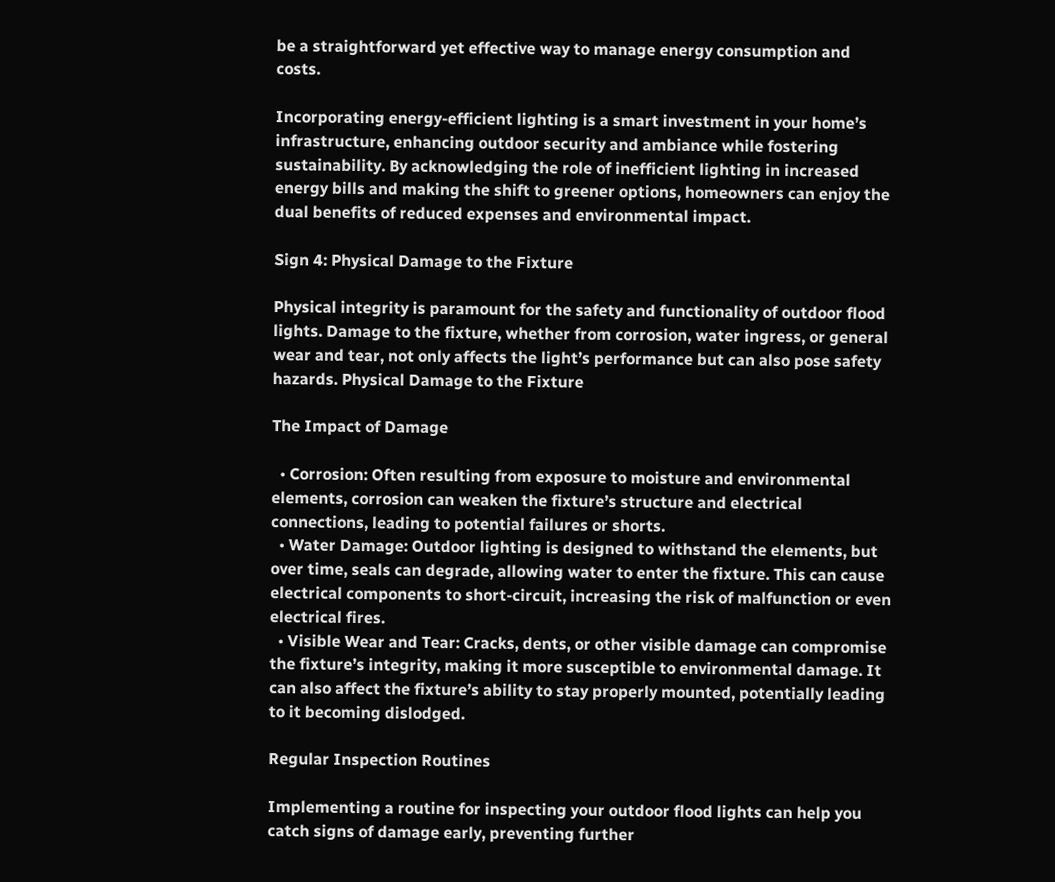be a straightforward yet effective way to manage energy consumption and costs.

Incorporating energy-efficient lighting is a smart investment in your home’s infrastructure, enhancing outdoor security and ambiance while fostering sustainability. By acknowledging the role of inefficient lighting in increased energy bills and making the shift to greener options, homeowners can enjoy the dual benefits of reduced expenses and environmental impact.

Sign 4: Physical Damage to the Fixture

Physical integrity is paramount for the safety and functionality of outdoor flood lights. Damage to the fixture, whether from corrosion, water ingress, or general wear and tear, not only affects the light’s performance but can also pose safety hazards. Physical Damage to the Fixture

The Impact of Damage

  • Corrosion: Often resulting from exposure to moisture and environmental elements, corrosion can weaken the fixture’s structure and electrical connections, leading to potential failures or shorts.
  • Water Damage: Outdoor lighting is designed to withstand the elements, but over time, seals can degrade, allowing water to enter the fixture. This can cause electrical components to short-circuit, increasing the risk of malfunction or even electrical fires.
  • Visible Wear and Tear: Cracks, dents, or other visible damage can compromise the fixture’s integrity, making it more susceptible to environmental damage. It can also affect the fixture’s ability to stay properly mounted, potentially leading to it becoming dislodged.

Regular Inspection Routines

Implementing a routine for inspecting your outdoor flood lights can help you catch signs of damage early, preventing further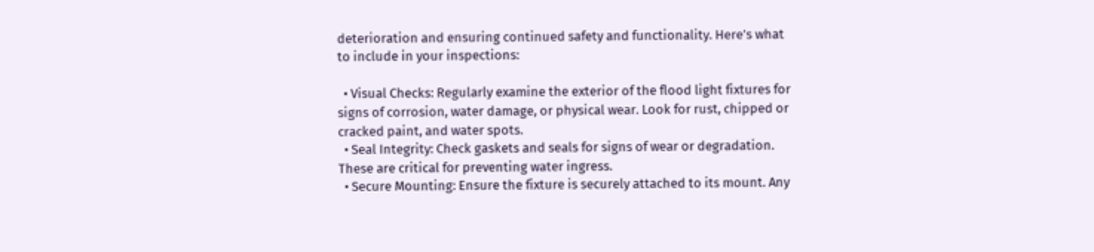deterioration and ensuring continued safety and functionality. Here’s what to include in your inspections:

  • Visual Checks: Regularly examine the exterior of the flood light fixtures for signs of corrosion, water damage, or physical wear. Look for rust, chipped or cracked paint, and water spots.
  • Seal Integrity: Check gaskets and seals for signs of wear or degradation. These are critical for preventing water ingress.
  • Secure Mounting: Ensure the fixture is securely attached to its mount. Any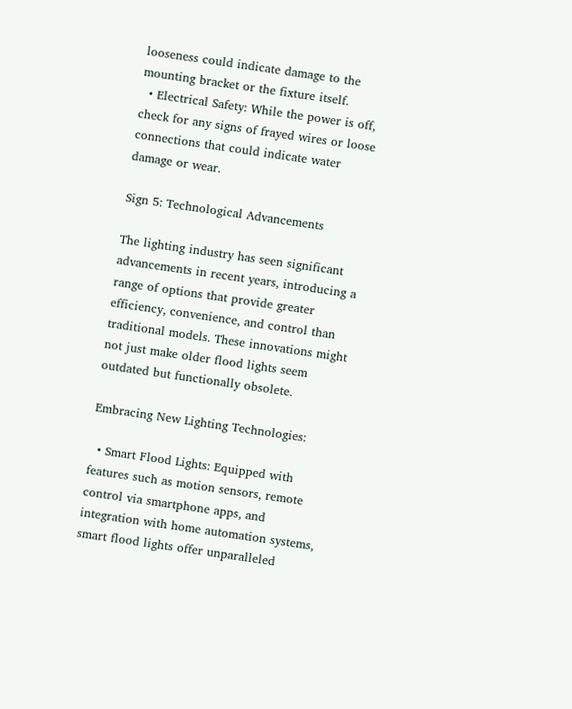looseness could indicate damage to the mounting bracket or the fixture itself.
  • Electrical Safety: While the power is off, check for any signs of frayed wires or loose connections that could indicate water damage or wear.

Sign 5: Technological Advancements

The lighting industry has seen significant advancements in recent years, introducing a range of options that provide greater efficiency, convenience, and control than traditional models. These innovations might not just make older flood lights seem outdated but functionally obsolete.

Embracing New Lighting Technologies:

  • Smart Flood Lights: Equipped with features such as motion sensors, remote control via smartphone apps, and integration with home automation systems, smart flood lights offer unparalleled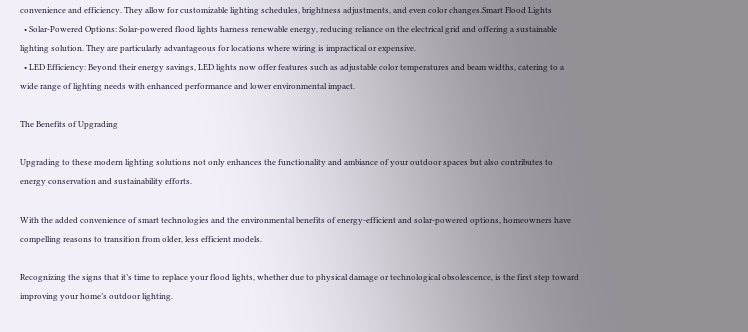convenience and efficiency. They allow for customizable lighting schedules, brightness adjustments, and even color changes.Smart Flood Lights
  • Solar-Powered Options: Solar-powered flood lights harness renewable energy, reducing reliance on the electrical grid and offering a sustainable lighting solution. They are particularly advantageous for locations where wiring is impractical or expensive.
  • LED Efficiency: Beyond their energy savings, LED lights now offer features such as adjustable color temperatures and beam widths, catering to a wide range of lighting needs with enhanced performance and lower environmental impact.

The Benefits of Upgrading

Upgrading to these modern lighting solutions not only enhances the functionality and ambiance of your outdoor spaces but also contributes to energy conservation and sustainability efforts.

With the added convenience of smart technologies and the environmental benefits of energy-efficient and solar-powered options, homeowners have compelling reasons to transition from older, less efficient models.

Recognizing the signs that it’s time to replace your flood lights, whether due to physical damage or technological obsolescence, is the first step toward improving your home’s outdoor lighting.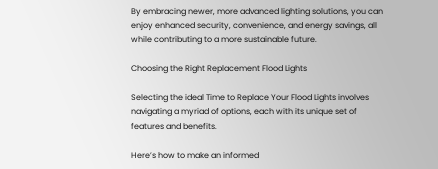By embracing newer, more advanced lighting solutions, you can enjoy enhanced security, convenience, and energy savings, all while contributing to a more sustainable future.

Choosing the Right Replacement Flood Lights

Selecting the ideal Time to Replace Your Flood Lights involves navigating a myriad of options, each with its unique set of features and benefits.

Here’s how to make an informed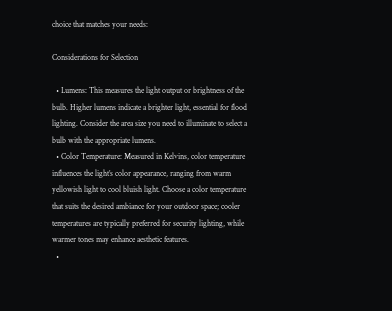choice that matches your needs:

Considerations for Selection

  • Lumens: This measures the light output or brightness of the bulb. Higher lumens indicate a brighter light, essential for flood lighting. Consider the area size you need to illuminate to select a bulb with the appropriate lumens.
  • Color Temperature: Measured in Kelvins, color temperature influences the light’s color appearance, ranging from warm yellowish light to cool bluish light. Choose a color temperature that suits the desired ambiance for your outdoor space; cooler temperatures are typically preferred for security lighting, while warmer tones may enhance aesthetic features.
  •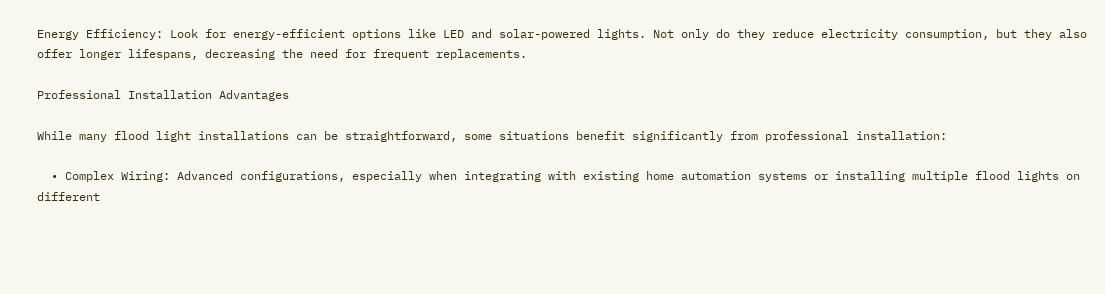Energy Efficiency: Look for energy-efficient options like LED and solar-powered lights. Not only do they reduce electricity consumption, but they also offer longer lifespans, decreasing the need for frequent replacements.

Professional Installation Advantages

While many flood light installations can be straightforward, some situations benefit significantly from professional installation:

  • Complex Wiring: Advanced configurations, especially when integrating with existing home automation systems or installing multiple flood lights on different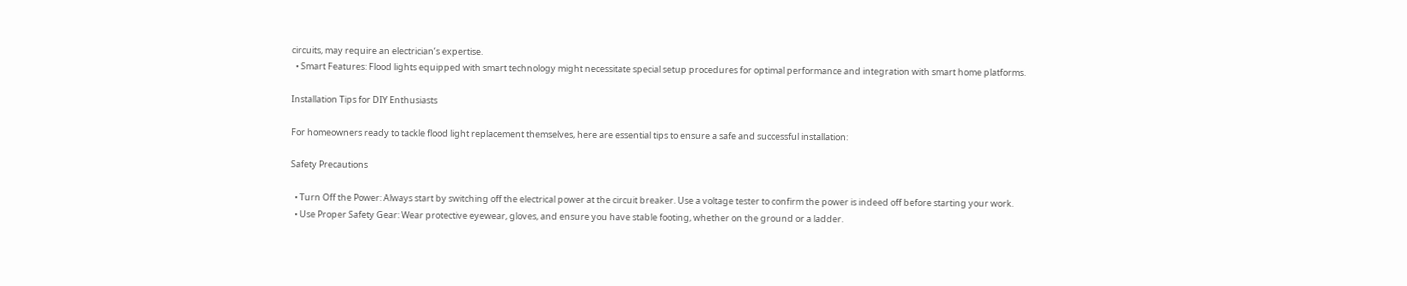circuits, may require an electrician’s expertise.
  • Smart Features: Flood lights equipped with smart technology might necessitate special setup procedures for optimal performance and integration with smart home platforms.

Installation Tips for DIY Enthusiasts

For homeowners ready to tackle flood light replacement themselves, here are essential tips to ensure a safe and successful installation:

Safety Precautions

  • Turn Off the Power: Always start by switching off the electrical power at the circuit breaker. Use a voltage tester to confirm the power is indeed off before starting your work.
  • Use Proper Safety Gear: Wear protective eyewear, gloves, and ensure you have stable footing, whether on the ground or a ladder.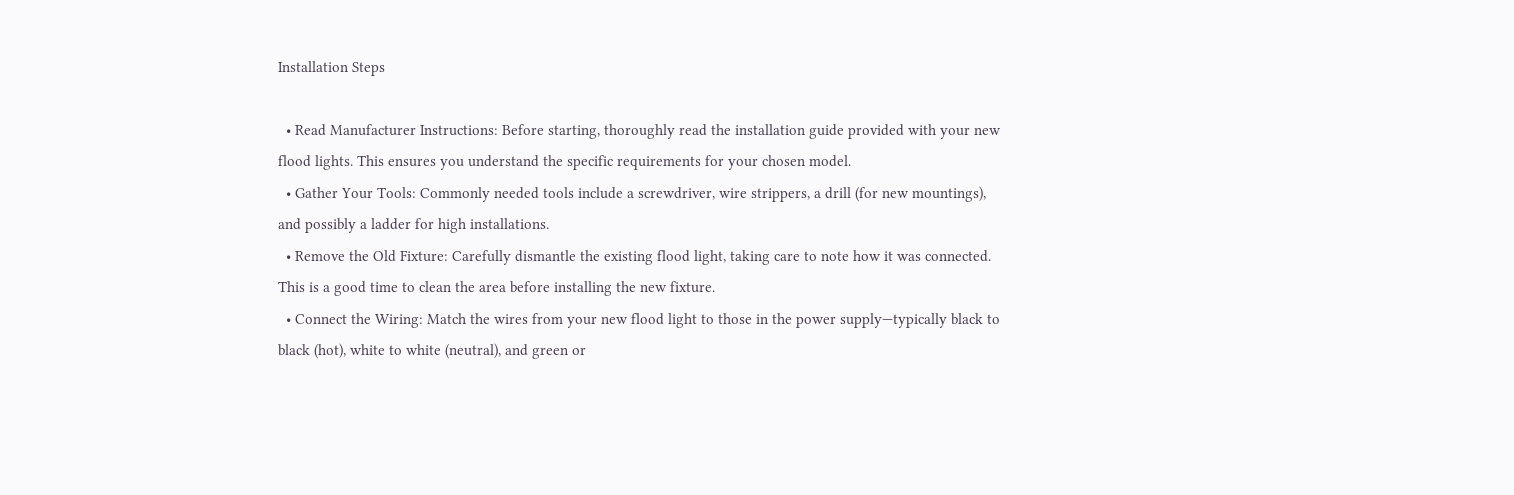Installation Steps

  • Read Manufacturer Instructions: Before starting, thoroughly read the installation guide provided with your new flood lights. This ensures you understand the specific requirements for your chosen model.
  • Gather Your Tools: Commonly needed tools include a screwdriver, wire strippers, a drill (for new mountings), and possibly a ladder for high installations.
  • Remove the Old Fixture: Carefully dismantle the existing flood light, taking care to note how it was connected. This is a good time to clean the area before installing the new fixture.
  • Connect the Wiring: Match the wires from your new flood light to those in the power supply—typically black to black (hot), white to white (neutral), and green or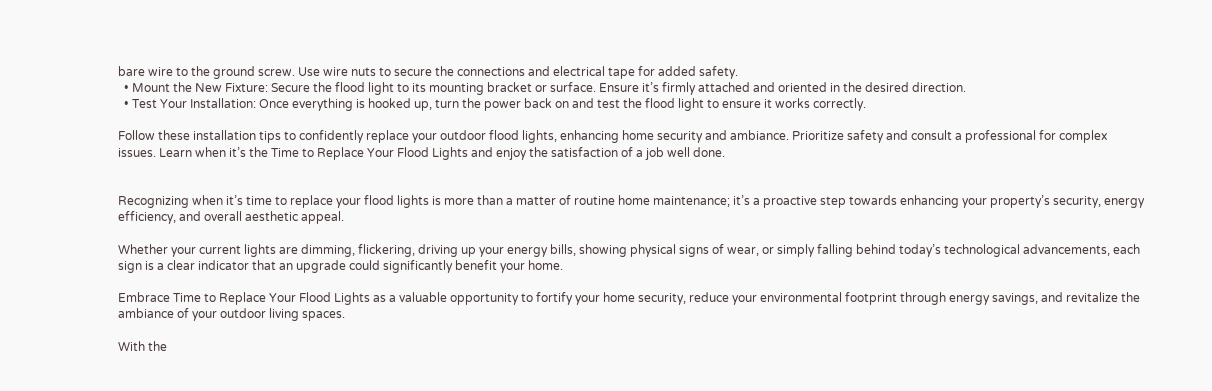bare wire to the ground screw. Use wire nuts to secure the connections and electrical tape for added safety.
  • Mount the New Fixture: Secure the flood light to its mounting bracket or surface. Ensure it’s firmly attached and oriented in the desired direction.
  • Test Your Installation: Once everything is hooked up, turn the power back on and test the flood light to ensure it works correctly.

Follow these installation tips to confidently replace your outdoor flood lights, enhancing home security and ambiance. Prioritize safety and consult a professional for complex issues. Learn when it’s the Time to Replace Your Flood Lights and enjoy the satisfaction of a job well done.


Recognizing when it’s time to replace your flood lights is more than a matter of routine home maintenance; it’s a proactive step towards enhancing your property’s security, energy efficiency, and overall aesthetic appeal.

Whether your current lights are dimming, flickering, driving up your energy bills, showing physical signs of wear, or simply falling behind today’s technological advancements, each sign is a clear indicator that an upgrade could significantly benefit your home.

Embrace Time to Replace Your Flood Lights as a valuable opportunity to fortify your home security, reduce your environmental footprint through energy savings, and revitalize the ambiance of your outdoor living spaces.

With the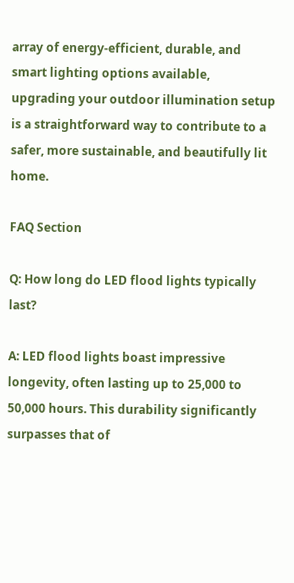array of energy-efficient, durable, and smart lighting options available, upgrading your outdoor illumination setup is a straightforward way to contribute to a safer, more sustainable, and beautifully lit home.

FAQ Section

Q: How long do LED flood lights typically last?

A: LED flood lights boast impressive longevity, often lasting up to 25,000 to 50,000 hours. This durability significantly surpasses that of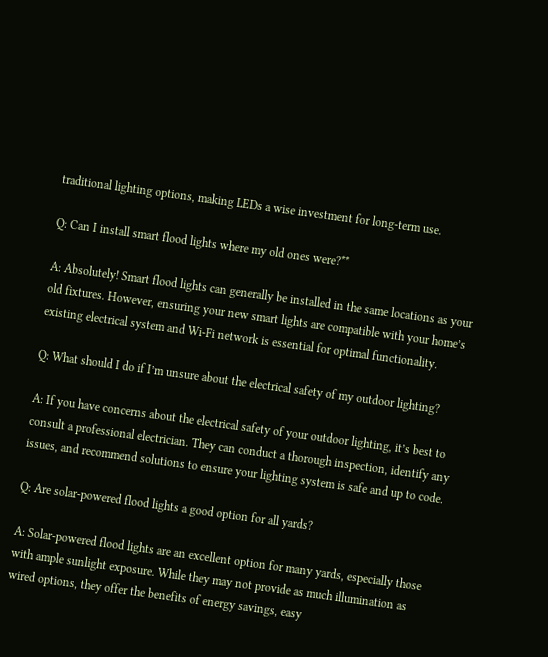traditional lighting options, making LEDs a wise investment for long-term use.

Q: Can I install smart flood lights where my old ones were?**

A: Absolutely! Smart flood lights can generally be installed in the same locations as your old fixtures. However, ensuring your new smart lights are compatible with your home’s existing electrical system and Wi-Fi network is essential for optimal functionality.

Q: What should I do if I’m unsure about the electrical safety of my outdoor lighting?

A: If you have concerns about the electrical safety of your outdoor lighting, it’s best to consult a professional electrician. They can conduct a thorough inspection, identify any issues, and recommend solutions to ensure your lighting system is safe and up to code.

Q: Are solar-powered flood lights a good option for all yards?

A: Solar-powered flood lights are an excellent option for many yards, especially those with ample sunlight exposure. While they may not provide as much illumination as wired options, they offer the benefits of energy savings, easy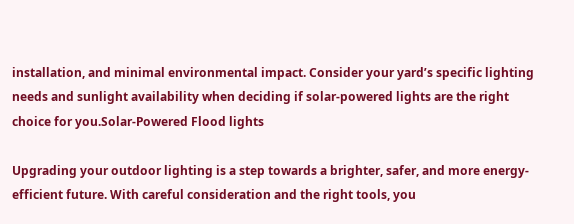installation, and minimal environmental impact. Consider your yard’s specific lighting needs and sunlight availability when deciding if solar-powered lights are the right choice for you.Solar-Powered Flood lights

Upgrading your outdoor lighting is a step towards a brighter, safer, and more energy-efficient future. With careful consideration and the right tools, you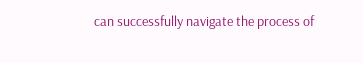can successfully navigate the process of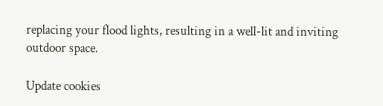replacing your flood lights, resulting in a well-lit and inviting outdoor space.

Update cookies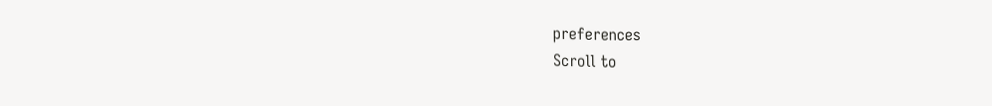preferences
Scroll to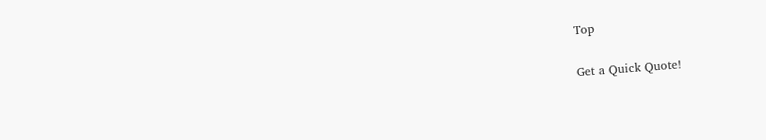Top

Get a Quick Quote!